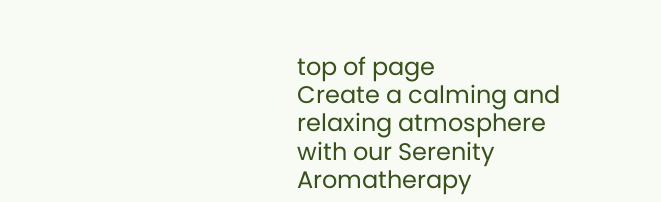top of page
Create a calming and relaxing atmosphere with our Serenity Aromatherapy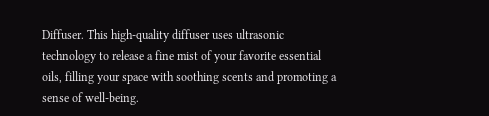Diffuser. This high-quality diffuser uses ultrasonic technology to release a fine mist of your favorite essential oils, filling your space with soothing scents and promoting a sense of well-being.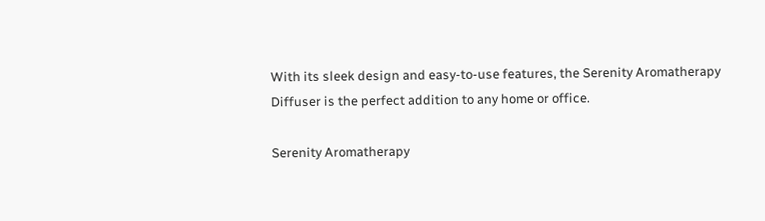With its sleek design and easy-to-use features, the Serenity Aromatherapy Diffuser is the perfect addition to any home or office.

Serenity Aromatherapy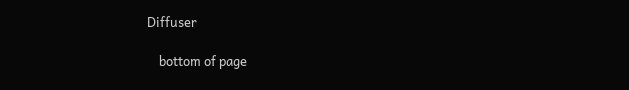Diffuser

    bottom of page